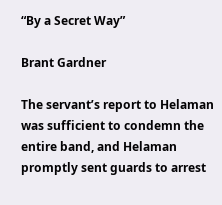“By a Secret Way”

Brant Gardner

The servant’s report to Helaman was sufficient to condemn the entire band, and Helaman promptly sent guards to arrest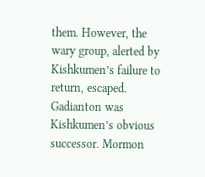them. However, the wary group, alerted by Kishkumen’s failure to return, escaped. Gadianton was Kishkumen’s obvious successor. Mormon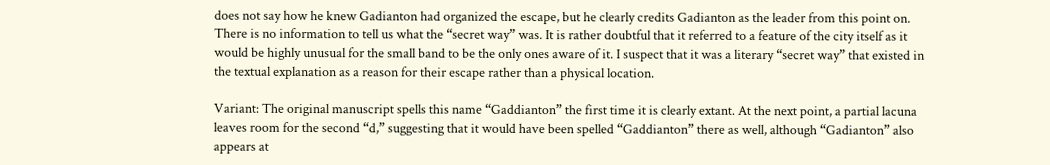does not say how he knew Gadianton had organized the escape, but he clearly credits Gadianton as the leader from this point on. There is no information to tell us what the “secret way” was. It is rather doubtful that it referred to a feature of the city itself as it would be highly unusual for the small band to be the only ones aware of it. I suspect that it was a literary “secret way” that existed in the textual explanation as a reason for their escape rather than a physical location.

Variant: The original manuscript spells this name “Gaddianton” the first time it is clearly extant. At the next point, a partial lacuna leaves room for the second “d,” suggesting that it would have been spelled “Gaddianton” there as well, although “Gadianton” also appears at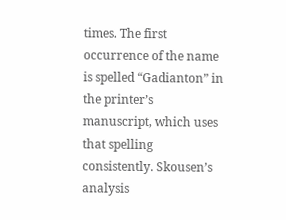times. The first occurrence of the name is spelled “Gadianton” in the printer’s manuscript, which uses that spelling consistently. Skousen’s analysis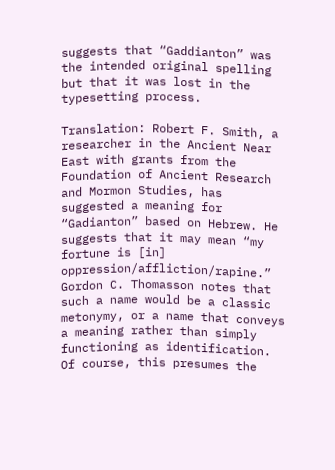suggests that “Gaddianton” was the intended original spelling but that it was lost in the typesetting process.

Translation: Robert F. Smith, a researcher in the Ancient Near East with grants from the Foundation of Ancient Research and Mormon Studies, has suggested a meaning for “Gadianton” based on Hebrew. He suggests that it may mean “my fortune is [in] oppression/affliction/rapine.” Gordon C. Thomasson notes that such a name would be a classic metonymy, or a name that conveys a meaning rather than simply functioning as identification. Of course, this presumes the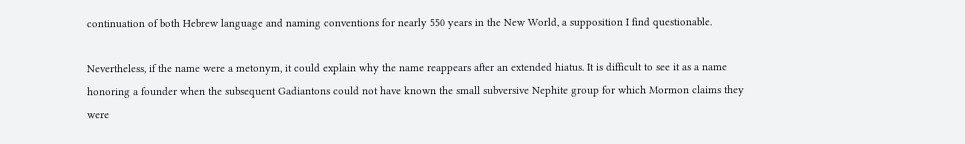continuation of both Hebrew language and naming conventions for nearly 550 years in the New World, a supposition I find questionable.

Nevertheless, if the name were a metonym, it could explain why the name reappears after an extended hiatus. It is difficult to see it as a name honoring a founder when the subsequent Gadiantons could not have known the small subversive Nephite group for which Mormon claims they were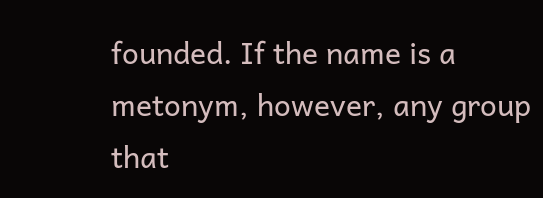founded. If the name is a metonym, however, any group that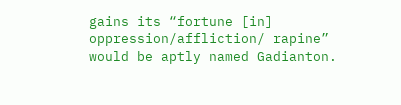gains its “fortune [in] oppression/affliction/ rapine” would be aptly named Gadianton.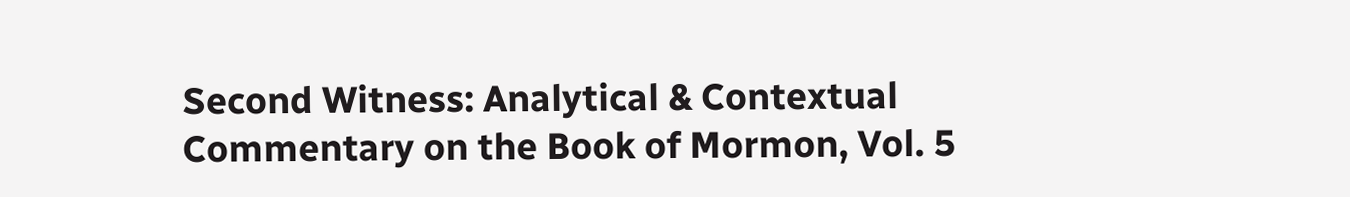Second Witness: Analytical & Contextual Commentary on the Book of Mormon, Vol. 5